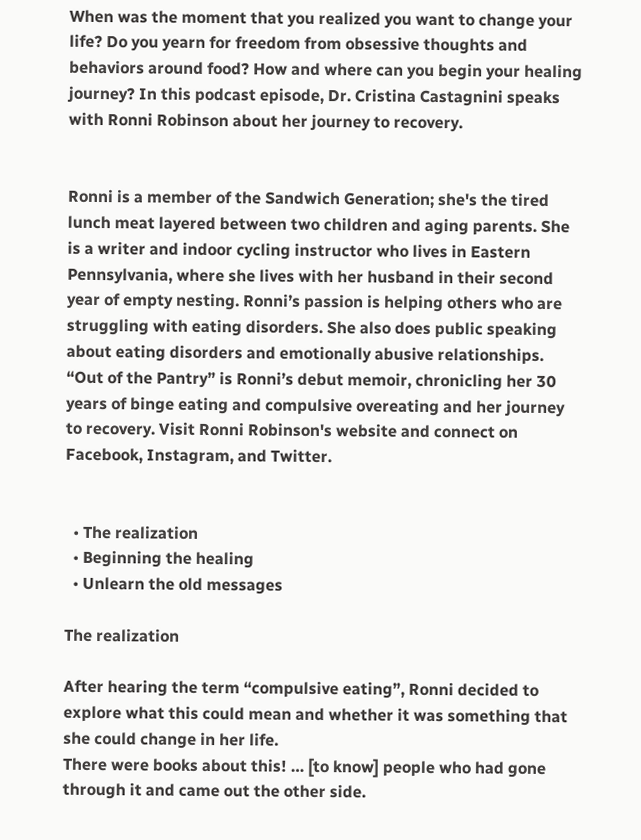When was the moment that you realized you want to change your life? Do you yearn for freedom from obsessive thoughts and behaviors around food? How and where can you begin your healing journey? In this podcast episode, Dr. Cristina Castagnini speaks with Ronni Robinson about her journey to recovery.


Ronni is a member of the Sandwich Generation; she's the tired lunch meat layered between two children and aging parents. She is a writer and indoor cycling instructor who lives in Eastern Pennsylvania, where she lives with her husband in their second year of empty nesting. Ronni’s passion is helping others who are struggling with eating disorders. She also does public speaking about eating disorders and emotionally abusive relationships. “Out of the Pantry” is Ronni’s debut memoir, chronicling her 30 years of binge eating and compulsive overeating and her journey to recovery. Visit Ronni Robinson's website and connect on Facebook, Instagram, and Twitter.


  • The realization
  • Beginning the healing
  • Unlearn the old messages

The realization

After hearing the term “compulsive eating”, Ronni decided to explore what this could mean and whether it was something that she could change in her life.
There were books about this! … [to know] people who had gone through it and came out the other side.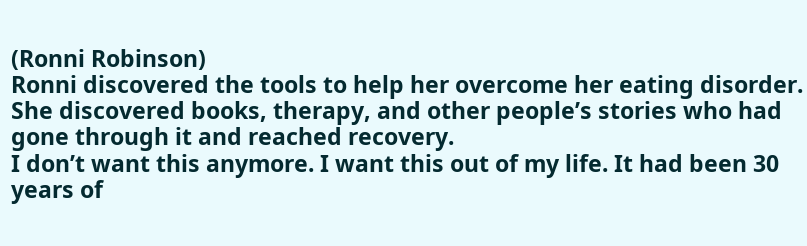(Ronni Robinson)
Ronni discovered the tools to help her overcome her eating disorder. She discovered books, therapy, and other people’s stories who had gone through it and reached recovery.
I don’t want this anymore. I want this out of my life. It had been 30 years of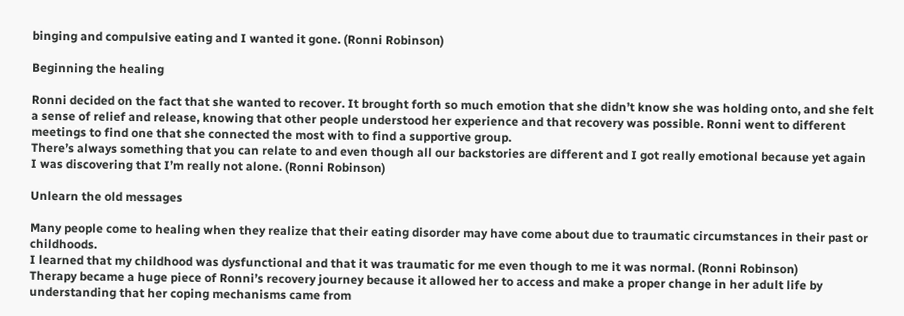binging and compulsive eating and I wanted it gone. (Ronni Robinson)

Beginning the healing

Ronni decided on the fact that she wanted to recover. It brought forth so much emotion that she didn’t know she was holding onto, and she felt a sense of relief and release, knowing that other people understood her experience and that recovery was possible. Ronni went to different meetings to find one that she connected the most with to find a supportive group.
There’s always something that you can relate to and even though all our backstories are different and I got really emotional because yet again I was discovering that I’m really not alone. (Ronni Robinson)

Unlearn the old messages

Many people come to healing when they realize that their eating disorder may have come about due to traumatic circumstances in their past or childhoods.
I learned that my childhood was dysfunctional and that it was traumatic for me even though to me it was normal. (Ronni Robinson)
Therapy became a huge piece of Ronni’s recovery journey because it allowed her to access and make a proper change in her adult life by understanding that her coping mechanisms came from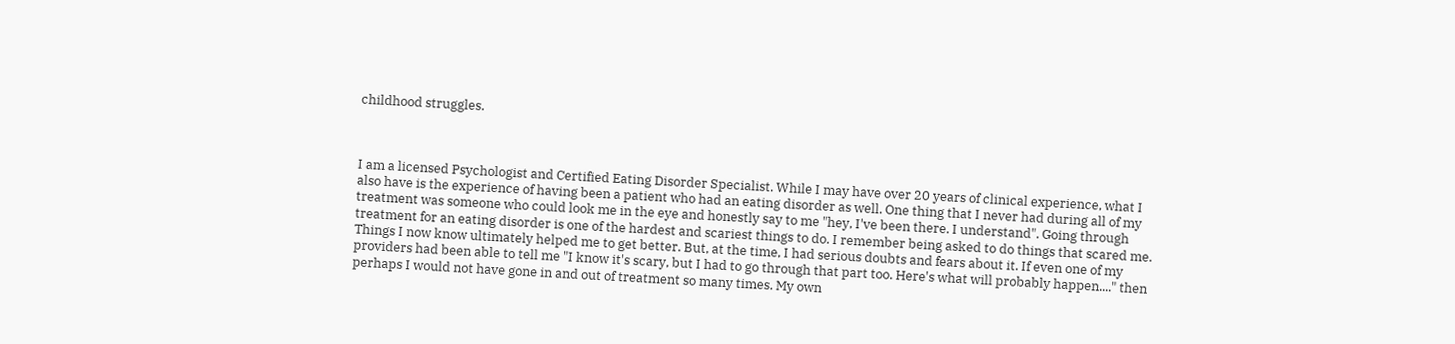childhood struggles.



I am a licensed Psychologist and Certified Eating Disorder Specialist. While I may have over 20 years of clinical experience, what I also have is the experience of having been a patient who had an eating disorder as well. One thing that I never had during all of my treatment was someone who could look me in the eye and honestly say to me "hey, I've been there. I understand". Going through treatment for an eating disorder is one of the hardest and scariest things to do. I remember being asked to do things that scared me. Things I now know ultimately helped me to get better. But, at the time, I had serious doubts and fears about it. If even one of my providers had been able to tell me "I know it's scary, but I had to go through that part too. Here's what will probably happen...." then perhaps I would not have gone in and out of treatment so many times. My own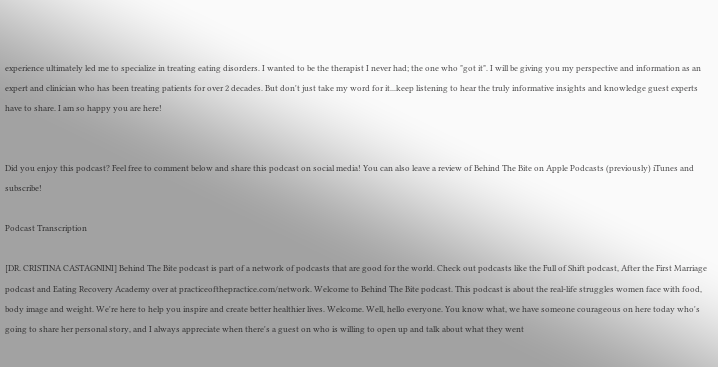experience ultimately led me to specialize in treating eating disorders. I wanted to be the therapist I never had; the one who "got it". I will be giving you my perspective and information as an expert and clinician who has been treating patients for over 2 decades. But don't just take my word for it...keep listening to hear the truly informative insights and knowledge guest experts have to share. I am so happy you are here!


Did you enjoy this podcast? Feel free to comment below and share this podcast on social media! You can also leave a review of Behind The Bite on Apple Podcasts (previously) iTunes and subscribe!

Podcast Transcription

[DR. CRISTINA CASTAGNINI] Behind The Bite podcast is part of a network of podcasts that are good for the world. Check out podcasts like the Full of Shift podcast, After the First Marriage podcast and Eating Recovery Academy over at practiceofthepractice.com/network. Welcome to Behind The Bite podcast. This podcast is about the real-life struggles women face with food, body image and weight. We're here to help you inspire and create better healthier lives. Welcome. Well, hello everyone. You know what, we have someone courageous on here today who's going to share her personal story, and I always appreciate when there's a guest on who is willing to open up and talk about what they went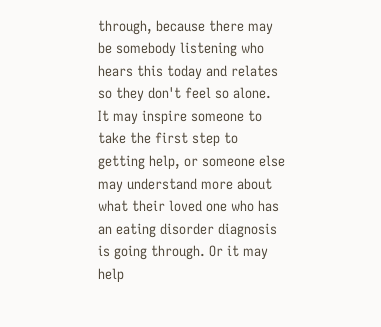through, because there may be somebody listening who hears this today and relates so they don't feel so alone. It may inspire someone to take the first step to getting help, or someone else may understand more about what their loved one who has an eating disorder diagnosis is going through. Or it may help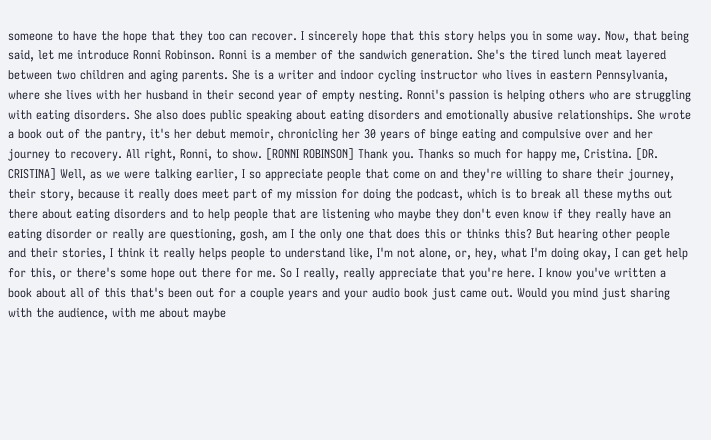someone to have the hope that they too can recover. I sincerely hope that this story helps you in some way. Now, that being said, let me introduce Ronni Robinson. Ronni is a member of the sandwich generation. She's the tired lunch meat layered between two children and aging parents. She is a writer and indoor cycling instructor who lives in eastern Pennsylvania, where she lives with her husband in their second year of empty nesting. Ronni's passion is helping others who are struggling with eating disorders. She also does public speaking about eating disorders and emotionally abusive relationships. She wrote a book out of the pantry, it's her debut memoir, chronicling her 30 years of binge eating and compulsive over and her journey to recovery. All right, Ronni, to show. [RONNI ROBINSON] Thank you. Thanks so much for happy me, Cristina. [DR. CRISTINA] Well, as we were talking earlier, I so appreciate people that come on and they're willing to share their journey, their story, because it really does meet part of my mission for doing the podcast, which is to break all these myths out there about eating disorders and to help people that are listening who maybe they don't even know if they really have an eating disorder or really are questioning, gosh, am I the only one that does this or thinks this? But hearing other people and their stories, I think it really helps people to understand like, I'm not alone, or, hey, what I'm doing okay, I can get help for this, or there's some hope out there for me. So I really, really appreciate that you're here. I know you've written a book about all of this that's been out for a couple years and your audio book just came out. Would you mind just sharing with the audience, with me about maybe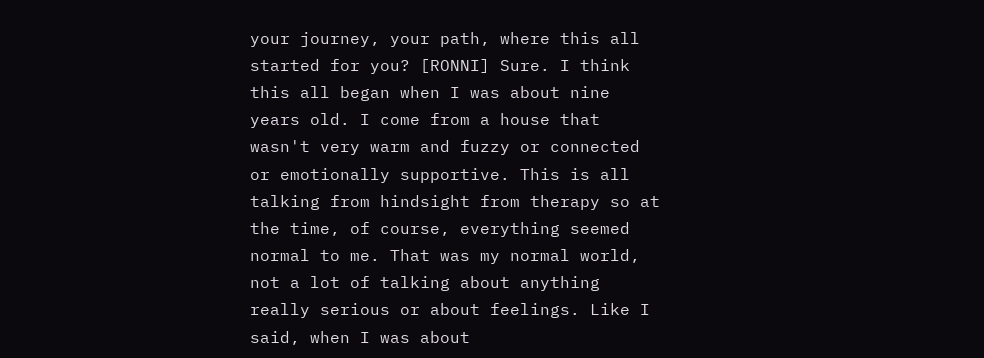your journey, your path, where this all started for you? [RONNI] Sure. I think this all began when I was about nine years old. I come from a house that wasn't very warm and fuzzy or connected or emotionally supportive. This is all talking from hindsight from therapy so at the time, of course, everything seemed normal to me. That was my normal world, not a lot of talking about anything really serious or about feelings. Like I said, when I was about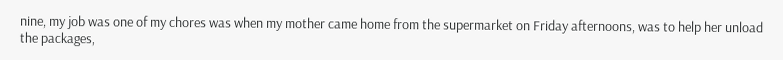nine, my job was one of my chores was when my mother came home from the supermarket on Friday afternoons, was to help her unload the packages,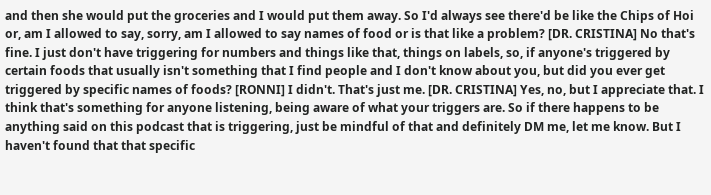and then she would put the groceries and I would put them away. So I'd always see there'd be like the Chips of Hoi or, am I allowed to say, sorry, am I allowed to say names of food or is that like a problem? [DR. CRISTINA] No that's fine. I just don't have triggering for numbers and things like that, things on labels, so, if anyone's triggered by certain foods that usually isn't something that I find people and I don't know about you, but did you ever get triggered by specific names of foods? [RONNI] I didn't. That's just me. [DR. CRISTINA] Yes, no, but I appreciate that. I think that's something for anyone listening, being aware of what your triggers are. So if there happens to be anything said on this podcast that is triggering, just be mindful of that and definitely DM me, let me know. But I haven't found that that specific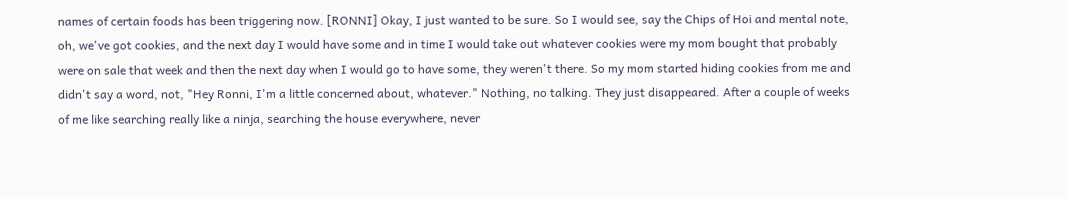names of certain foods has been triggering now. [RONNI] Okay, I just wanted to be sure. So I would see, say the Chips of Hoi and mental note, oh, we've got cookies, and the next day I would have some and in time I would take out whatever cookies were my mom bought that probably were on sale that week and then the next day when I would go to have some, they weren't there. So my mom started hiding cookies from me and didn't say a word, not, "Hey Ronni, I'm a little concerned about, whatever." Nothing, no talking. They just disappeared. After a couple of weeks of me like searching really like a ninja, searching the house everywhere, never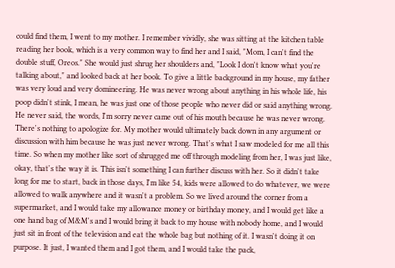could find them, I went to my mother. I remember vividly, she was sitting at the kitchen table reading her book, which is a very common way to find her and I said, "Mom, I can't find the double stuff, Oreos." She would just shrug her shoulders and, "Look I don't know what you're talking about," and looked back at her book. To give a little background in my house, my father was very loud and very domineering. He was never wrong about anything in his whole life, his poop didn't stink, I mean, he was just one of those people who never did or said anything wrong. He never said, the words, I'm sorry never came out of his mouth because he was never wrong. There's nothing to apologize for. My mother would ultimately back down in any argument or discussion with him because he was just never wrong. That's what I saw modeled for me all this time. So when my mother like sort of shrugged me off through modeling from her, I was just like, okay, that's the way it is. This isn't something I can further discuss with her. So it didn't take long for me to start, back in those days, I'm like 54, kids were allowed to do whatever, we were allowed to walk anywhere and it wasn't a problem. So we lived around the corner from a supermarket, and I would take my allowance money or birthday money, and I would get like a one hand bag of M&M's and I would bring it back to my house with nobody home, and I would just sit in front of the television and eat the whole bag but nothing of it. I wasn't doing it on purpose. It just, I wanted them and I got them, and I would take the pack,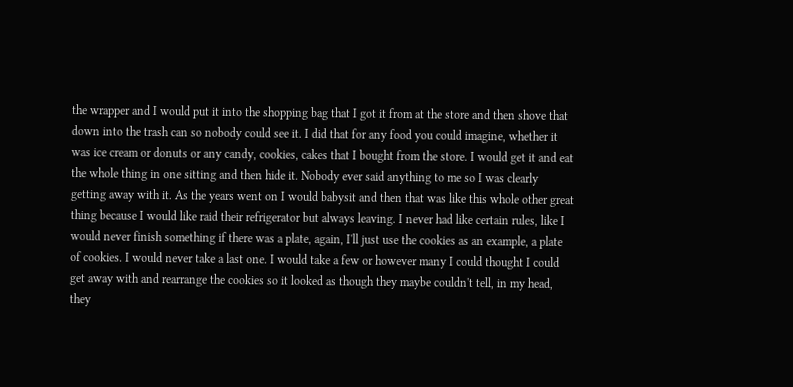the wrapper and I would put it into the shopping bag that I got it from at the store and then shove that down into the trash can so nobody could see it. I did that for any food you could imagine, whether it was ice cream or donuts or any candy, cookies, cakes that I bought from the store. I would get it and eat the whole thing in one sitting and then hide it. Nobody ever said anything to me so I was clearly getting away with it. As the years went on I would babysit and then that was like this whole other great thing because I would like raid their refrigerator but always leaving. I never had like certain rules, like I would never finish something if there was a plate, again, I'll just use the cookies as an example, a plate of cookies. I would never take a last one. I would take a few or however many I could thought I could get away with and rearrange the cookies so it looked as though they maybe couldn't tell, in my head, they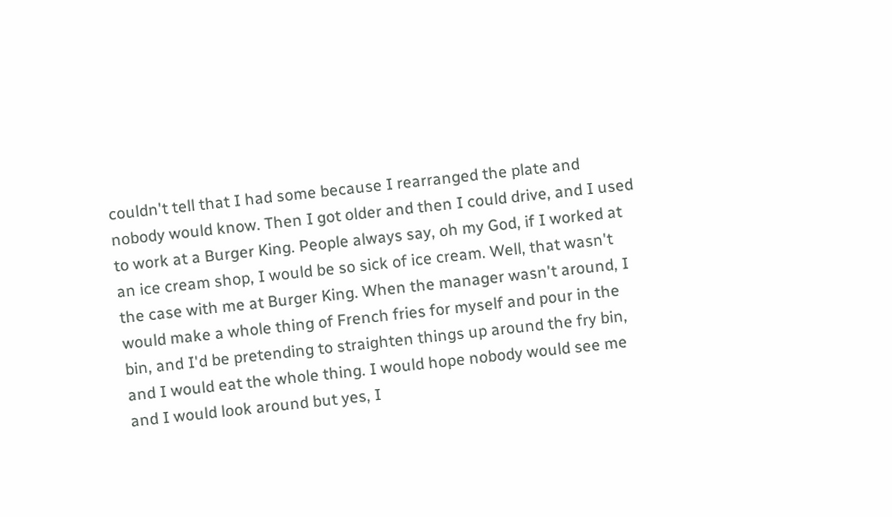couldn't tell that I had some because I rearranged the plate and nobody would know. Then I got older and then I could drive, and I used to work at a Burger King. People always say, oh my God, if I worked at an ice cream shop, I would be so sick of ice cream. Well, that wasn't the case with me at Burger King. When the manager wasn't around, I would make a whole thing of French fries for myself and pour in the bin, and I'd be pretending to straighten things up around the fry bin, and I would eat the whole thing. I would hope nobody would see me and I would look around but yes, I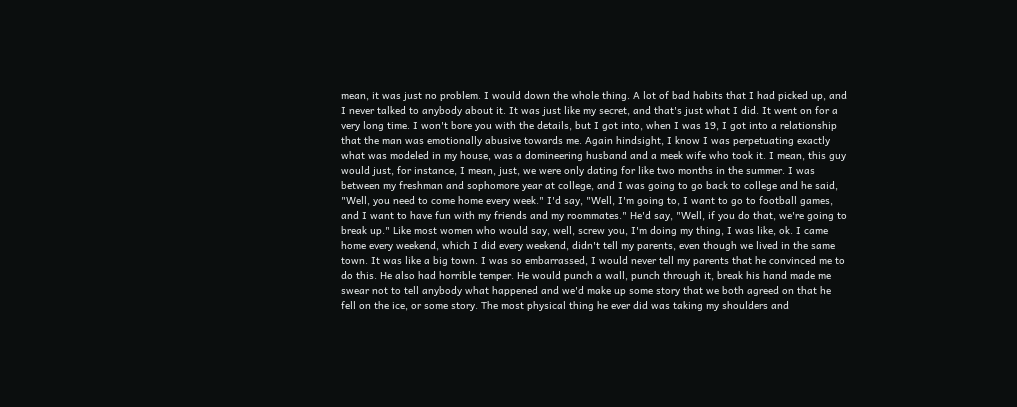mean, it was just no problem. I would down the whole thing. A lot of bad habits that I had picked up, and I never talked to anybody about it. It was just like my secret, and that's just what I did. It went on for a very long time. I won't bore you with the details, but I got into, when I was 19, I got into a relationship that the man was emotionally abusive towards me. Again hindsight, I know I was perpetuating exactly what was modeled in my house, was a domineering husband and a meek wife who took it. I mean, this guy would just, for instance, I mean, just, we were only dating for like two months in the summer. I was between my freshman and sophomore year at college, and I was going to go back to college and he said, "Well, you need to come home every week." I'd say, "Well, I'm going to, I want to go to football games, and I want to have fun with my friends and my roommates." He'd say, "Well, if you do that, we're going to break up." Like most women who would say, well, screw you, I'm doing my thing, I was like, ok. I came home every weekend, which I did every weekend, didn't tell my parents, even though we lived in the same town. It was like a big town. I was so embarrassed, I would never tell my parents that he convinced me to do this. He also had horrible temper. He would punch a wall, punch through it, break his hand made me swear not to tell anybody what happened and we'd make up some story that we both agreed on that he fell on the ice, or some story. The most physical thing he ever did was taking my shoulders and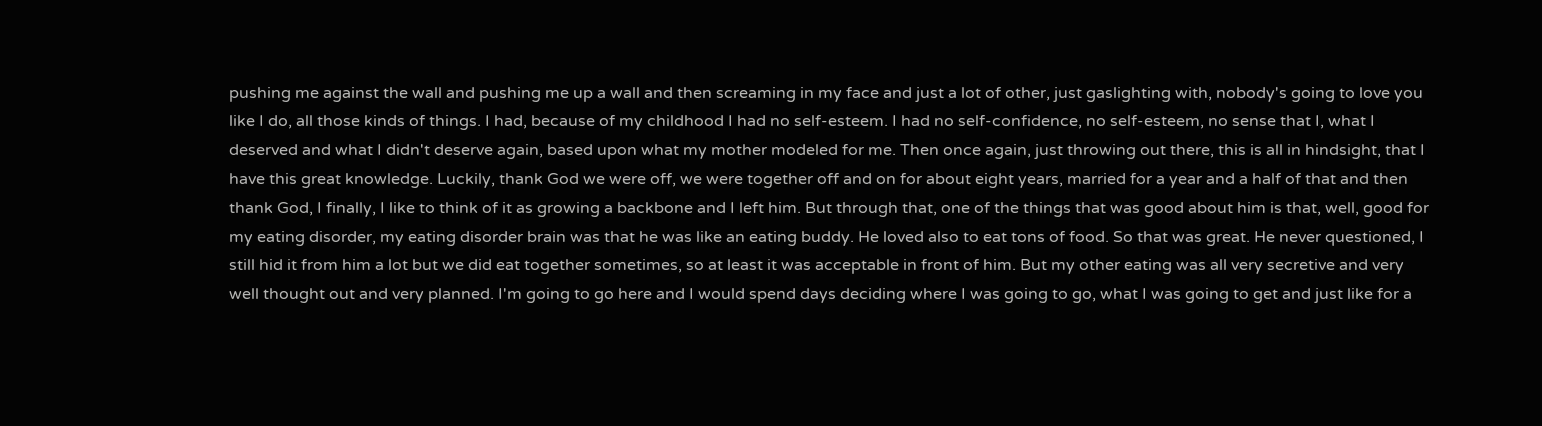pushing me against the wall and pushing me up a wall and then screaming in my face and just a lot of other, just gaslighting with, nobody's going to love you like I do, all those kinds of things. I had, because of my childhood I had no self-esteem. I had no self-confidence, no self-esteem, no sense that I, what I deserved and what I didn't deserve again, based upon what my mother modeled for me. Then once again, just throwing out there, this is all in hindsight, that I have this great knowledge. Luckily, thank God we were off, we were together off and on for about eight years, married for a year and a half of that and then thank God, I finally, I like to think of it as growing a backbone and I left him. But through that, one of the things that was good about him is that, well, good for my eating disorder, my eating disorder brain was that he was like an eating buddy. He loved also to eat tons of food. So that was great. He never questioned, I still hid it from him a lot but we did eat together sometimes, so at least it was acceptable in front of him. But my other eating was all very secretive and very well thought out and very planned. I'm going to go here and I would spend days deciding where I was going to go, what I was going to get and just like for a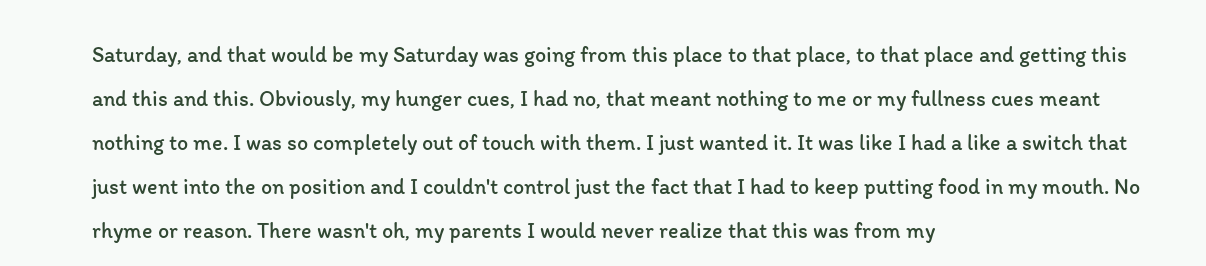Saturday, and that would be my Saturday was going from this place to that place, to that place and getting this and this and this. Obviously, my hunger cues, I had no, that meant nothing to me or my fullness cues meant nothing to me. I was so completely out of touch with them. I just wanted it. It was like I had a like a switch that just went into the on position and I couldn't control just the fact that I had to keep putting food in my mouth. No rhyme or reason. There wasn't oh, my parents I would never realize that this was from my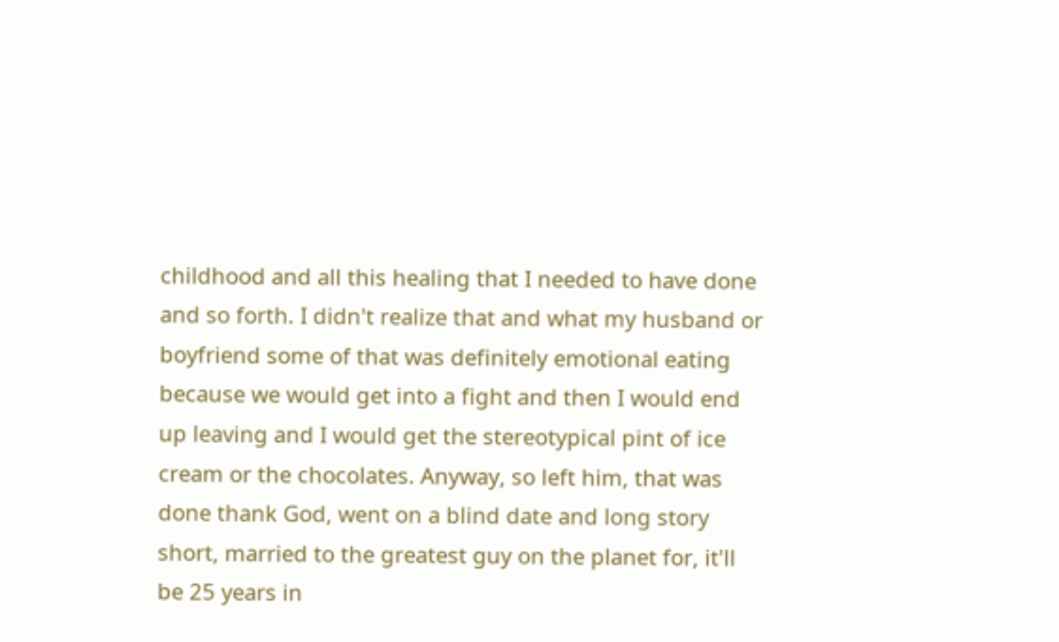childhood and all this healing that I needed to have done and so forth. I didn't realize that and what my husband or boyfriend some of that was definitely emotional eating because we would get into a fight and then I would end up leaving and I would get the stereotypical pint of ice cream or the chocolates. Anyway, so left him, that was done thank God, went on a blind date and long story short, married to the greatest guy on the planet for, it'll be 25 years in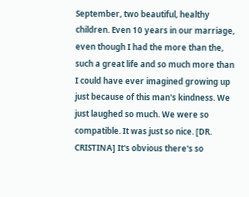September, two beautiful, healthy children. Even 10 years in our marriage, even though I had the more than the, such a great life and so much more than I could have ever imagined growing up just because of this man's kindness. We just laughed so much. We were so compatible. It was just so nice. [DR. CRISTINA] It's obvious there's so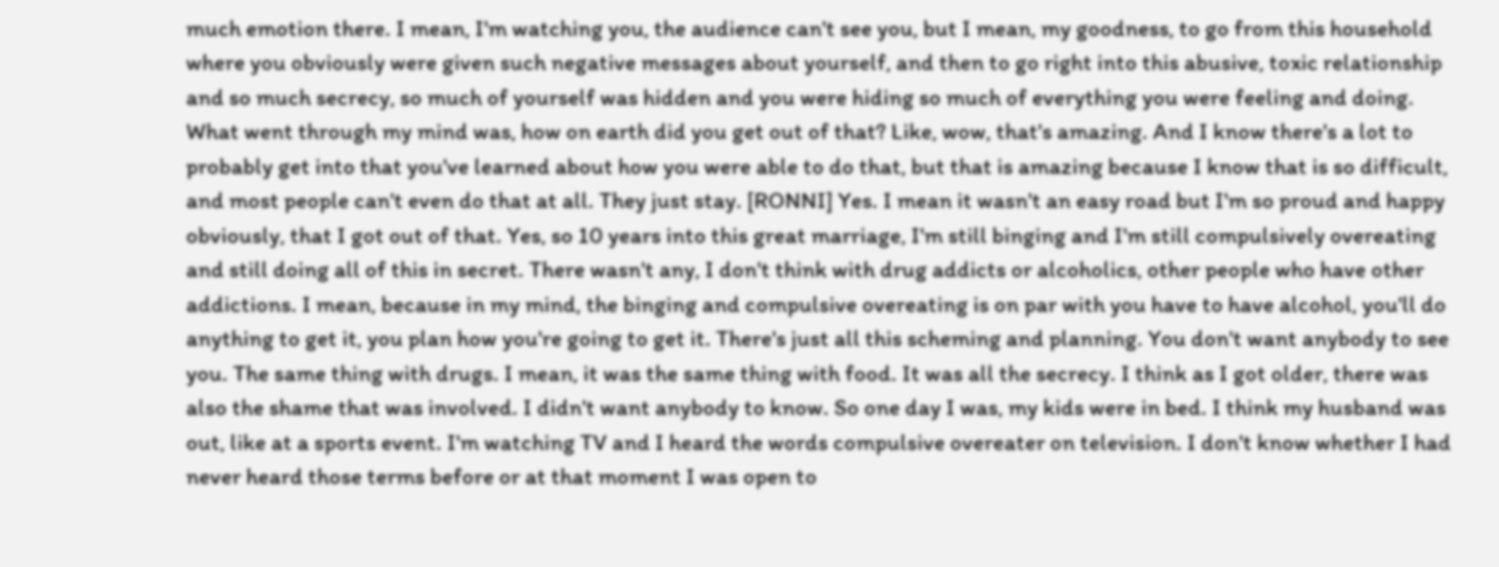much emotion there. I mean, I'm watching you, the audience can't see you, but I mean, my goodness, to go from this household where you obviously were given such negative messages about yourself, and then to go right into this abusive, toxic relationship and so much secrecy, so much of yourself was hidden and you were hiding so much of everything you were feeling and doing. What went through my mind was, how on earth did you get out of that? Like, wow, that's amazing. And I know there's a lot to probably get into that you've learned about how you were able to do that, but that is amazing because I know that is so difficult, and most people can't even do that at all. They just stay. [RONNI] Yes. I mean it wasn't an easy road but I'm so proud and happy obviously, that I got out of that. Yes, so 10 years into this great marriage, I'm still binging and I'm still compulsively overeating and still doing all of this in secret. There wasn't any, I don't think with drug addicts or alcoholics, other people who have other addictions. I mean, because in my mind, the binging and compulsive overeating is on par with you have to have alcohol, you'll do anything to get it, you plan how you're going to get it. There's just all this scheming and planning. You don't want anybody to see you. The same thing with drugs. I mean, it was the same thing with food. It was all the secrecy. I think as I got older, there was also the shame that was involved. I didn't want anybody to know. So one day I was, my kids were in bed. I think my husband was out, like at a sports event. I'm watching TV and I heard the words compulsive overeater on television. I don't know whether I had never heard those terms before or at that moment I was open to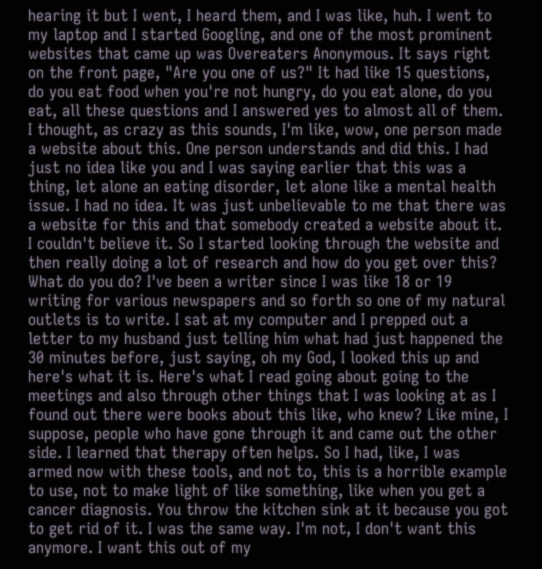hearing it but I went, I heard them, and I was like, huh. I went to my laptop and I started Googling, and one of the most prominent websites that came up was Overeaters Anonymous. It says right on the front page, "Are you one of us?" It had like 15 questions, do you eat food when you're not hungry, do you eat alone, do you eat, all these questions and I answered yes to almost all of them. I thought, as crazy as this sounds, I'm like, wow, one person made a website about this. One person understands and did this. I had just no idea like you and I was saying earlier that this was a thing, let alone an eating disorder, let alone like a mental health issue. I had no idea. It was just unbelievable to me that there was a website for this and that somebody created a website about it. I couldn't believe it. So I started looking through the website and then really doing a lot of research and how do you get over this? What do you do? I've been a writer since I was like 18 or 19 writing for various newspapers and so forth so one of my natural outlets is to write. I sat at my computer and I prepped out a letter to my husband just telling him what had just happened the 30 minutes before, just saying, oh my God, I looked this up and here's what it is. Here's what I read going about going to the meetings and also through other things that I was looking at as I found out there were books about this like, who knew? Like mine, I suppose, people who have gone through it and came out the other side. I learned that therapy often helps. So I had, like, I was armed now with these tools, and not to, this is a horrible example to use, not to make light of like something, like when you get a cancer diagnosis. You throw the kitchen sink at it because you got to get rid of it. I was the same way. I'm not, I don't want this anymore. I want this out of my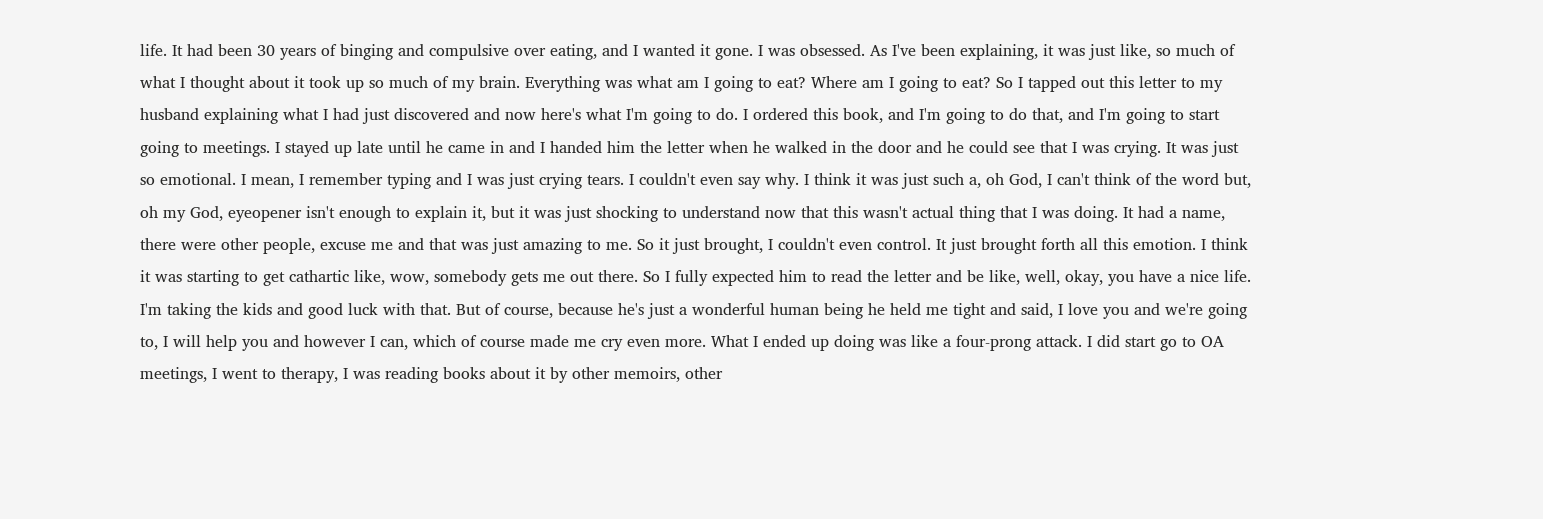life. It had been 30 years of binging and compulsive over eating, and I wanted it gone. I was obsessed. As I've been explaining, it was just like, so much of what I thought about it took up so much of my brain. Everything was what am I going to eat? Where am I going to eat? So I tapped out this letter to my husband explaining what I had just discovered and now here's what I'm going to do. I ordered this book, and I'm going to do that, and I'm going to start going to meetings. I stayed up late until he came in and I handed him the letter when he walked in the door and he could see that I was crying. It was just so emotional. I mean, I remember typing and I was just crying tears. I couldn't even say why. I think it was just such a, oh God, I can't think of the word but, oh my God, eyeopener isn't enough to explain it, but it was just shocking to understand now that this wasn't actual thing that I was doing. It had a name, there were other people, excuse me and that was just amazing to me. So it just brought, I couldn't even control. It just brought forth all this emotion. I think it was starting to get cathartic like, wow, somebody gets me out there. So I fully expected him to read the letter and be like, well, okay, you have a nice life. I'm taking the kids and good luck with that. But of course, because he's just a wonderful human being he held me tight and said, I love you and we're going to, I will help you and however I can, which of course made me cry even more. What I ended up doing was like a four-prong attack. I did start go to OA meetings, I went to therapy, I was reading books about it by other memoirs, other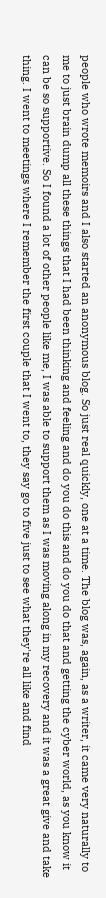people who wrote memoirs and I also started an anonymous blog. So just real quickly, one at a time. The blog was, again, as a writer, it came very naturally to me to just brain dump all these things that I had been thinking and feeling and do you do this and do you do that and getting the cyber world, as you know it can be so supportive. So I found a lot of other people like me, I was able to support them as I was moving along in my recovery and it was a great give and take thing. I went to meetings where I remember the first couple that I went to, they say go to five just to see what they're all like and find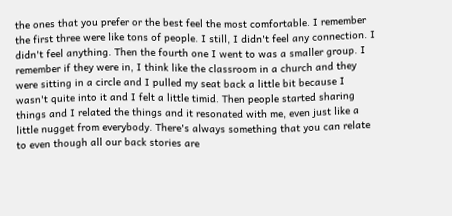the ones that you prefer or the best feel the most comfortable. I remember the first three were like tons of people. I still, I didn't feel any connection. I didn't feel anything. Then the fourth one I went to was a smaller group. I remember if they were in, I think like the classroom in a church and they were sitting in a circle and I pulled my seat back a little bit because I wasn't quite into it and I felt a little timid. Then people started sharing things and I related the things and it resonated with me, even just like a little nugget from everybody. There's always something that you can relate to even though all our back stories are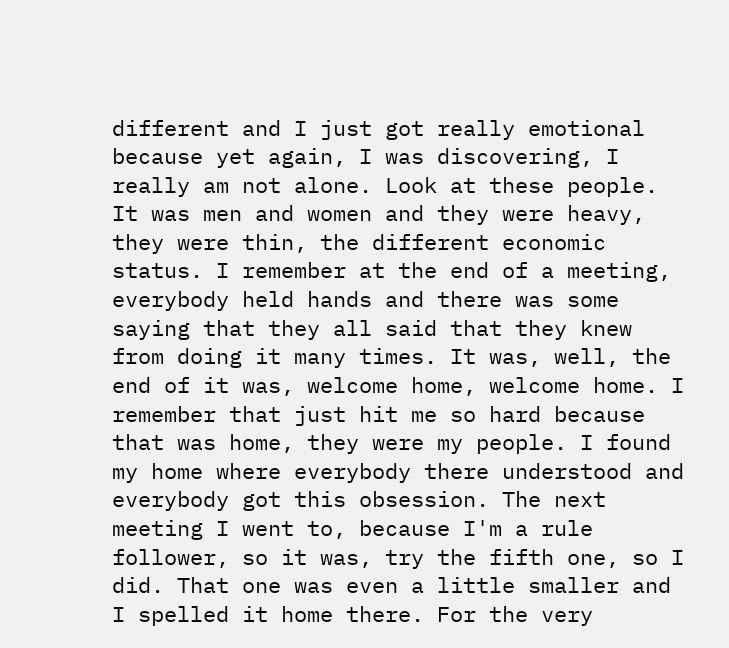different and I just got really emotional because yet again, I was discovering, I really am not alone. Look at these people. It was men and women and they were heavy, they were thin, the different economic status. I remember at the end of a meeting, everybody held hands and there was some saying that they all said that they knew from doing it many times. It was, well, the end of it was, welcome home, welcome home. I remember that just hit me so hard because that was home, they were my people. I found my home where everybody there understood and everybody got this obsession. The next meeting I went to, because I'm a rule follower, so it was, try the fifth one, so I did. That one was even a little smaller and I spelled it home there. For the very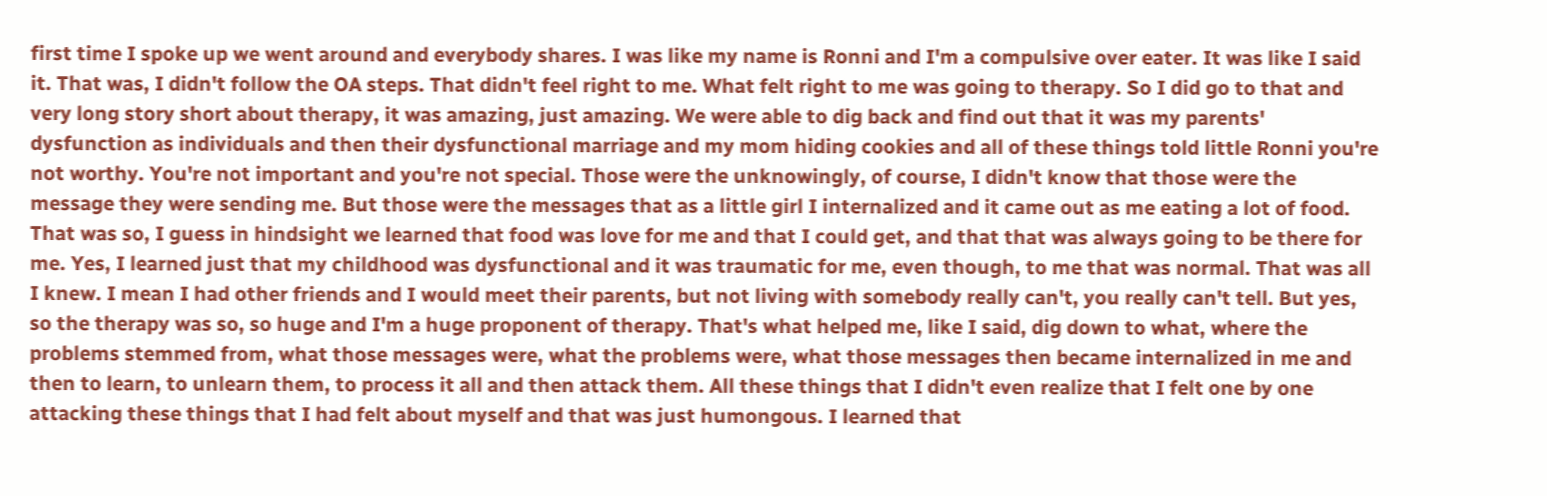first time I spoke up we went around and everybody shares. I was like my name is Ronni and I'm a compulsive over eater. It was like I said it. That was, I didn't follow the OA steps. That didn't feel right to me. What felt right to me was going to therapy. So I did go to that and very long story short about therapy, it was amazing, just amazing. We were able to dig back and find out that it was my parents' dysfunction as individuals and then their dysfunctional marriage and my mom hiding cookies and all of these things told little Ronni you're not worthy. You're not important and you're not special. Those were the unknowingly, of course, I didn't know that those were the message they were sending me. But those were the messages that as a little girl I internalized and it came out as me eating a lot of food. That was so, I guess in hindsight we learned that food was love for me and that I could get, and that that was always going to be there for me. Yes, I learned just that my childhood was dysfunctional and it was traumatic for me, even though, to me that was normal. That was all I knew. I mean I had other friends and I would meet their parents, but not living with somebody really can't, you really can't tell. But yes, so the therapy was so, so huge and I'm a huge proponent of therapy. That's what helped me, like I said, dig down to what, where the problems stemmed from, what those messages were, what the problems were, what those messages then became internalized in me and then to learn, to unlearn them, to process it all and then attack them. All these things that I didn't even realize that I felt one by one attacking these things that I had felt about myself and that was just humongous. I learned that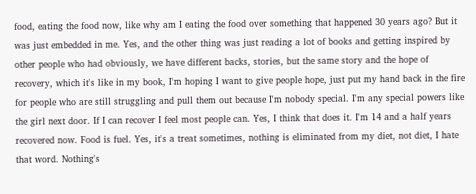food, eating the food now, like why am I eating the food over something that happened 30 years ago? But it was just embedded in me. Yes, and the other thing was just reading a lot of books and getting inspired by other people who had obviously, we have different backs, stories, but the same story and the hope of recovery, which it's like in my book, I'm hoping I want to give people hope, just put my hand back in the fire for people who are still struggling and pull them out because I'm nobody special. I'm any special powers like the girl next door. If I can recover I feel most people can. Yes, I think that does it. I'm 14 and a half years recovered now. Food is fuel. Yes, it's a treat sometimes, nothing is eliminated from my diet, not diet, I hate that word. Nothing's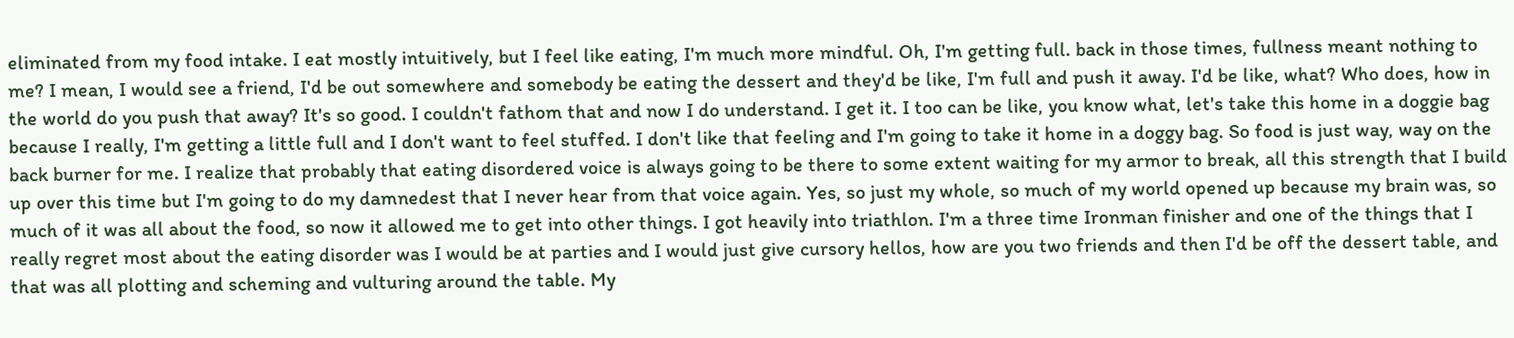eliminated from my food intake. I eat mostly intuitively, but I feel like eating, I'm much more mindful. Oh, I'm getting full. back in those times, fullness meant nothing to me? I mean, I would see a friend, I'd be out somewhere and somebody be eating the dessert and they'd be like, I'm full and push it away. I'd be like, what? Who does, how in the world do you push that away? It's so good. I couldn't fathom that and now I do understand. I get it. I too can be like, you know what, let's take this home in a doggie bag because I really, I'm getting a little full and I don't want to feel stuffed. I don't like that feeling and I'm going to take it home in a doggy bag. So food is just way, way on the back burner for me. I realize that probably that eating disordered voice is always going to be there to some extent waiting for my armor to break, all this strength that I build up over this time but I'm going to do my damnedest that I never hear from that voice again. Yes, so just my whole, so much of my world opened up because my brain was, so much of it was all about the food, so now it allowed me to get into other things. I got heavily into triathlon. I'm a three time Ironman finisher and one of the things that I really regret most about the eating disorder was I would be at parties and I would just give cursory hellos, how are you two friends and then I'd be off the dessert table, and that was all plotting and scheming and vulturing around the table. My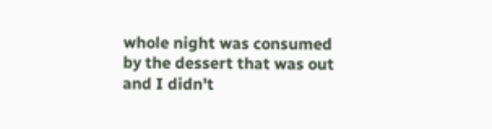whole night was consumed by the dessert that was out and I didn't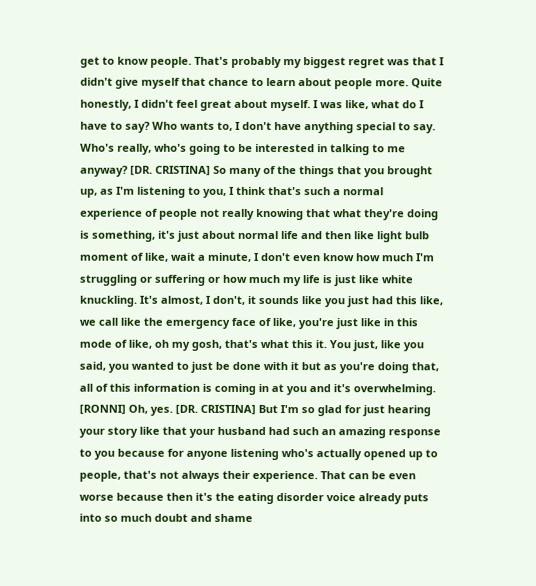get to know people. That's probably my biggest regret was that I didn't give myself that chance to learn about people more. Quite honestly, I didn't feel great about myself. I was like, what do I have to say? Who wants to, I don't have anything special to say. Who's really, who's going to be interested in talking to me anyway? [DR. CRISTINA] So many of the things that you brought up, as I'm listening to you, I think that's such a normal experience of people not really knowing that what they're doing is something, it's just about normal life and then like light bulb moment of like, wait a minute, I don't even know how much I'm struggling or suffering or how much my life is just like white knuckling. It's almost, I don't, it sounds like you just had this like, we call like the emergency face of like, you're just like in this mode of like, oh my gosh, that's what this it. You just, like you said, you wanted to just be done with it but as you're doing that, all of this information is coming in at you and it's overwhelming. [RONNI] Oh, yes. [DR. CRISTINA] But I'm so glad for just hearing your story like that your husband had such an amazing response to you because for anyone listening who's actually opened up to people, that's not always their experience. That can be even worse because then it's the eating disorder voice already puts into so much doubt and shame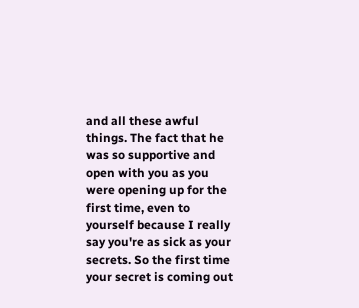and all these awful things. The fact that he was so supportive and open with you as you were opening up for the first time, even to yourself because I really say you're as sick as your secrets. So the first time your secret is coming out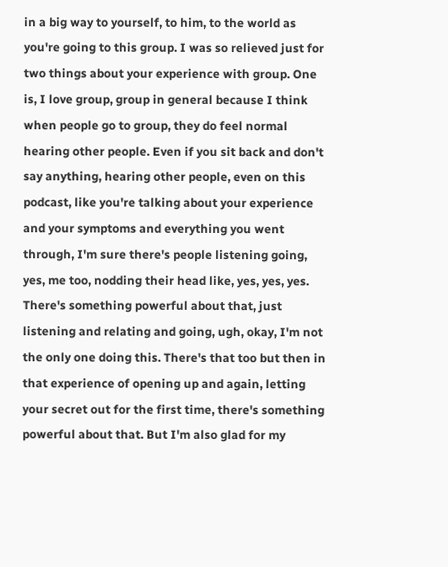in a big way to yourself, to him, to the world as you're going to this group. I was so relieved just for two things about your experience with group. One is, I love group, group in general because I think when people go to group, they do feel normal hearing other people. Even if you sit back and don't say anything, hearing other people, even on this podcast, like you're talking about your experience and your symptoms and everything you went through, I'm sure there's people listening going, yes, me too, nodding their head like, yes, yes, yes. There's something powerful about that, just listening and relating and going, ugh, okay, I'm not the only one doing this. There's that too but then in that experience of opening up and again, letting your secret out for the first time, there's something powerful about that. But I'm also glad for my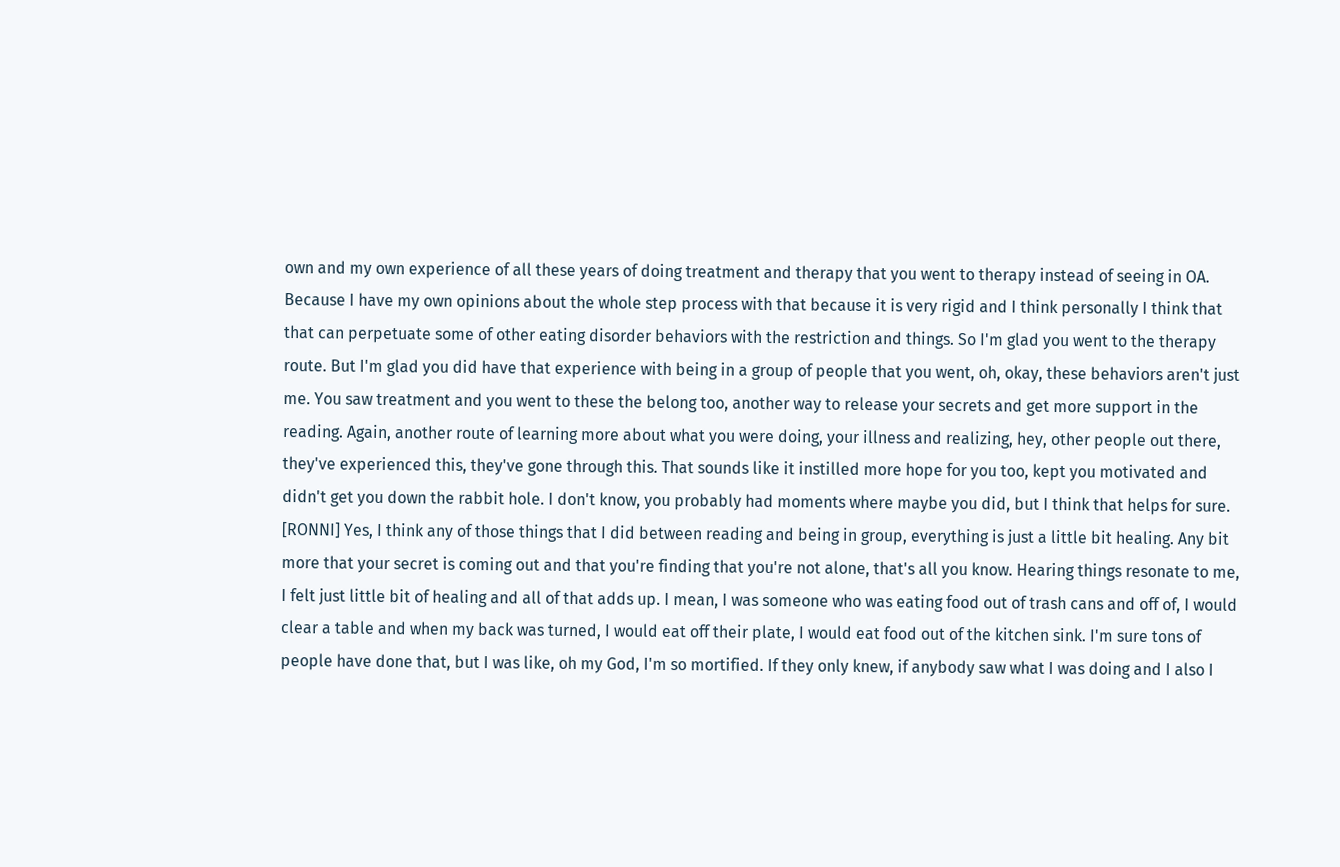own and my own experience of all these years of doing treatment and therapy that you went to therapy instead of seeing in OA. Because I have my own opinions about the whole step process with that because it is very rigid and I think personally I think that that can perpetuate some of other eating disorder behaviors with the restriction and things. So I'm glad you went to the therapy route. But I'm glad you did have that experience with being in a group of people that you went, oh, okay, these behaviors aren't just me. You saw treatment and you went to these the belong too, another way to release your secrets and get more support in the reading. Again, another route of learning more about what you were doing, your illness and realizing, hey, other people out there, they've experienced this, they've gone through this. That sounds like it instilled more hope for you too, kept you motivated and didn't get you down the rabbit hole. I don't know, you probably had moments where maybe you did, but I think that helps for sure. [RONNI] Yes, I think any of those things that I did between reading and being in group, everything is just a little bit healing. Any bit more that your secret is coming out and that you're finding that you're not alone, that's all you know. Hearing things resonate to me, I felt just little bit of healing and all of that adds up. I mean, I was someone who was eating food out of trash cans and off of, I would clear a table and when my back was turned, I would eat off their plate, I would eat food out of the kitchen sink. I'm sure tons of people have done that, but I was like, oh my God, I'm so mortified. If they only knew, if anybody saw what I was doing and I also I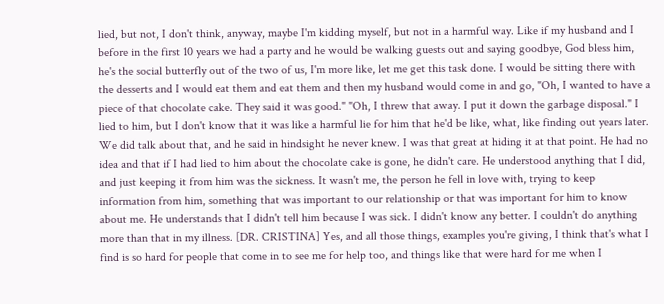lied, but not, I don't think, anyway, maybe I'm kidding myself, but not in a harmful way. Like if my husband and I before in the first 10 years we had a party and he would be walking guests out and saying goodbye, God bless him, he's the social butterfly out of the two of us, I'm more like, let me get this task done. I would be sitting there with the desserts and I would eat them and eat them and then my husband would come in and go, "Oh, I wanted to have a piece of that chocolate cake. They said it was good." "Oh, I threw that away. I put it down the garbage disposal." I lied to him, but I don't know that it was like a harmful lie for him that he'd be like, what, like finding out years later. We did talk about that, and he said in hindsight he never knew. I was that great at hiding it at that point. He had no idea and that if I had lied to him about the chocolate cake is gone, he didn't care. He understood anything that I did, and just keeping it from him was the sickness. It wasn't me, the person he fell in love with, trying to keep information from him, something that was important to our relationship or that was important for him to know about me. He understands that I didn't tell him because I was sick. I didn't know any better. I couldn't do anything more than that in my illness. [DR. CRISTINA] Yes, and all those things, examples you're giving, I think that's what I find is so hard for people that come in to see me for help too, and things like that were hard for me when I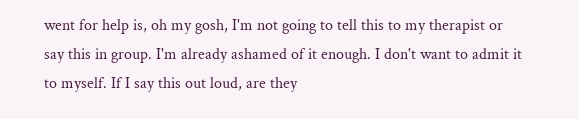went for help is, oh my gosh, I'm not going to tell this to my therapist or say this in group. I'm already ashamed of it enough. I don't want to admit it to myself. If I say this out loud, are they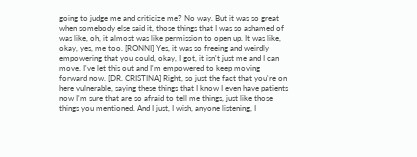going to judge me and criticize me? No way. But it was so great when somebody else said it, those things that I was so ashamed of was like, oh, it almost was like permission to open up. It was like, okay, yes, me too. [RONNI] Yes, it was so freeing and weirdly empowering that you could, okay, I got, it isn't just me and I can move. I've let this out and I'm empowered to keep moving forward now. [DR. CRISTINA] Right, so just the fact that you're on here vulnerable, saying these things that I know I even have patients now I'm sure that are so afraid to tell me things, just like those things you mentioned. And I just, I wish, anyone listening, I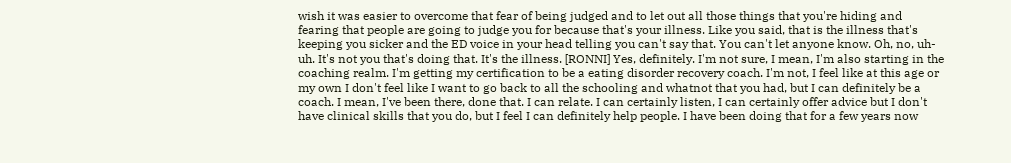wish it was easier to overcome that fear of being judged and to let out all those things that you're hiding and fearing that people are going to judge you for because that's your illness. Like you said, that is the illness that's keeping you sicker and the ED voice in your head telling you can't say that. You can't let anyone know. Oh, no, uh-uh. It's not you that's doing that. It's the illness. [RONNI] Yes, definitely. I'm not sure, I mean, I'm also starting in the coaching realm. I'm getting my certification to be a eating disorder recovery coach. I'm not, I feel like at this age or my own I don't feel like I want to go back to all the schooling and whatnot that you had, but I can definitely be a coach. I mean, I've been there, done that. I can relate. I can certainly listen, I can certainly offer advice but I don't have clinical skills that you do, but I feel I can definitely help people. I have been doing that for a few years now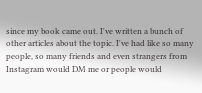since my book came out. I've written a bunch of other articles about the topic. I've had like so many people, so many friends and even strangers from Instagram would DM me or people would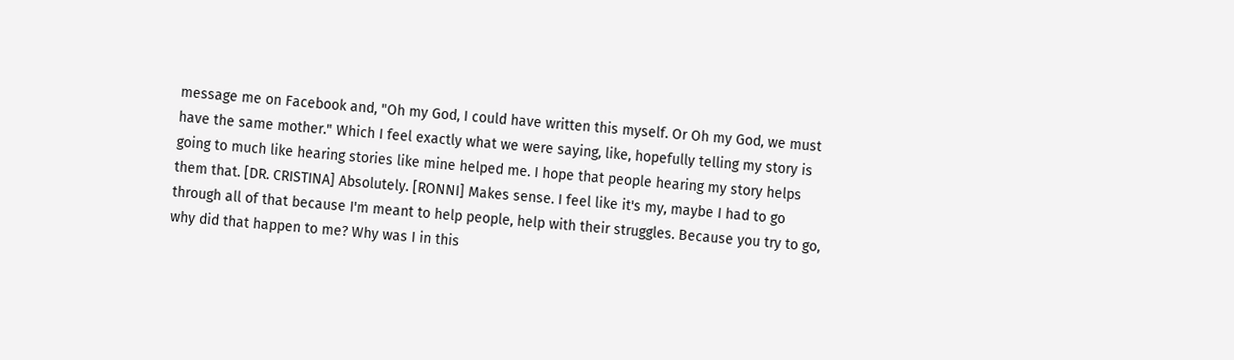message me on Facebook and, "Oh my God, I could have written this myself. Or Oh my God, we must have the same mother." Which I feel exactly what we were saying, like, hopefully telling my story is going to much like hearing stories like mine helped me. I hope that people hearing my story helps them that. [DR. CRISTINA] Absolutely. [RONNI] Makes sense. I feel like it's my, maybe I had to go through all of that because I'm meant to help people, help with their struggles. Because you try to go, why did that happen to me? Why was I in this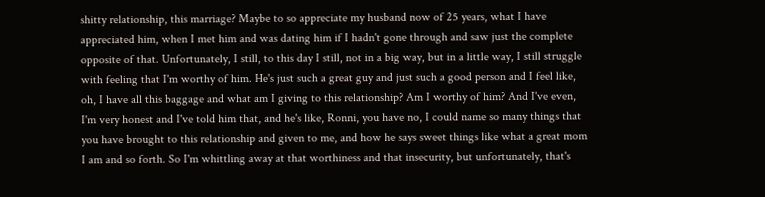shitty relationship, this marriage? Maybe to so appreciate my husband now of 25 years, what I have appreciated him, when I met him and was dating him if I hadn't gone through and saw just the complete opposite of that. Unfortunately, I still, to this day I still, not in a big way, but in a little way, I still struggle with feeling that I'm worthy of him. He's just such a great guy and just such a good person and I feel like, oh, I have all this baggage and what am I giving to this relationship? Am I worthy of him? And I've even, I'm very honest and I've told him that, and he's like, Ronni, you have no, I could name so many things that you have brought to this relationship and given to me, and how he says sweet things like what a great mom I am and so forth. So I'm whittling away at that worthiness and that insecurity, but unfortunately, that's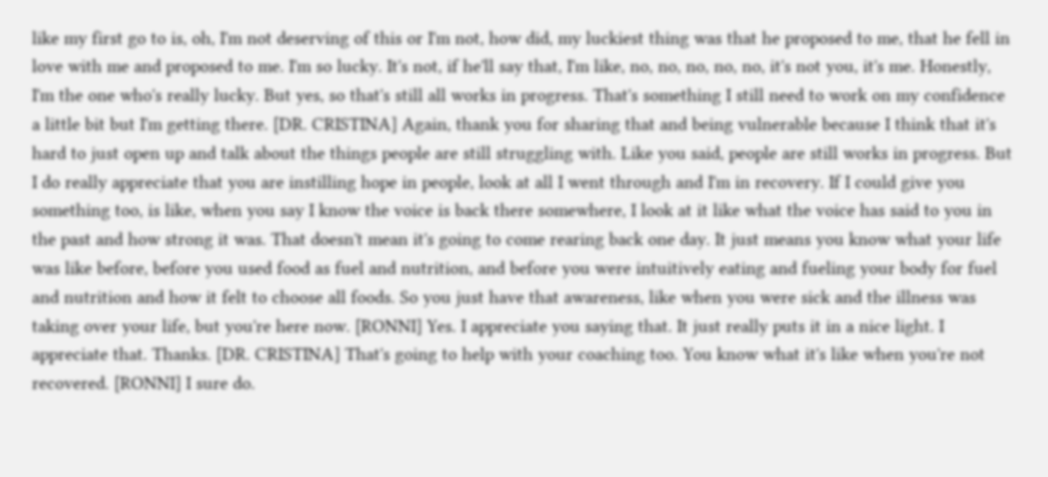like my first go to is, oh, I'm not deserving of this or I'm not, how did, my luckiest thing was that he proposed to me, that he fell in love with me and proposed to me. I'm so lucky. It's not, if he'll say that, I'm like, no, no, no, no, no, it's not you, it's me. Honestly, I'm the one who's really lucky. But yes, so that's still all works in progress. That's something I still need to work on my confidence a little bit but I'm getting there. [DR. CRISTINA] Again, thank you for sharing that and being vulnerable because I think that it's hard to just open up and talk about the things people are still struggling with. Like you said, people are still works in progress. But I do really appreciate that you are instilling hope in people, look at all I went through and I'm in recovery. If I could give you something too, is like, when you say I know the voice is back there somewhere, I look at it like what the voice has said to you in the past and how strong it was. That doesn't mean it's going to come rearing back one day. It just means you know what your life was like before, before you used food as fuel and nutrition, and before you were intuitively eating and fueling your body for fuel and nutrition and how it felt to choose all foods. So you just have that awareness, like when you were sick and the illness was taking over your life, but you're here now. [RONNI] Yes. I appreciate you saying that. It just really puts it in a nice light. I appreciate that. Thanks. [DR. CRISTINA] That's going to help with your coaching too. You know what it's like when you're not recovered. [RONNI] I sure do.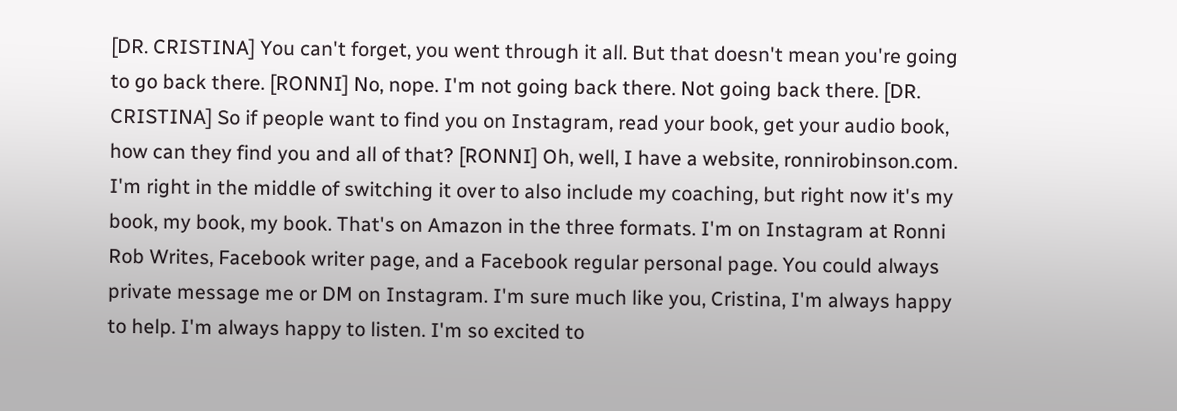[DR. CRISTINA] You can't forget, you went through it all. But that doesn't mean you're going to go back there. [RONNI] No, nope. I'm not going back there. Not going back there. [DR. CRISTINA] So if people want to find you on Instagram, read your book, get your audio book, how can they find you and all of that? [RONNI] Oh, well, I have a website, ronnirobinson.com. I'm right in the middle of switching it over to also include my coaching, but right now it's my book, my book, my book. That's on Amazon in the three formats. I'm on Instagram at Ronni Rob Writes, Facebook writer page, and a Facebook regular personal page. You could always private message me or DM on Instagram. I'm sure much like you, Cristina, I'm always happy to help. I'm always happy to listen. I'm so excited to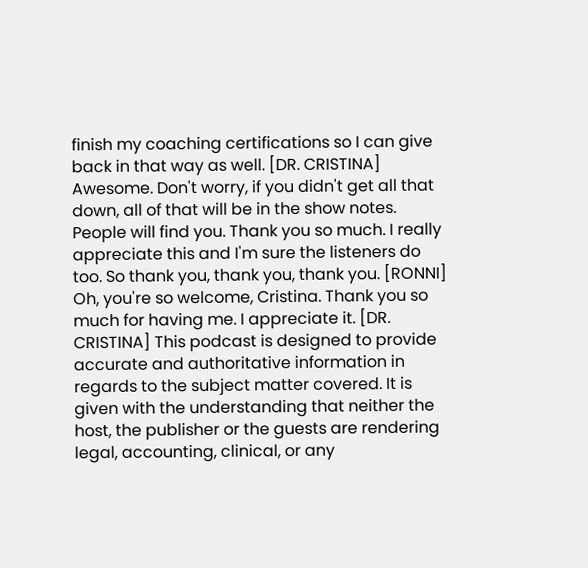finish my coaching certifications so I can give back in that way as well. [DR. CRISTINA] Awesome. Don't worry, if you didn't get all that down, all of that will be in the show notes. People will find you. Thank you so much. I really appreciate this and I'm sure the listeners do too. So thank you, thank you, thank you. [RONNI] Oh, you're so welcome, Cristina. Thank you so much for having me. I appreciate it. [DR. CRISTINA] This podcast is designed to provide accurate and authoritative information in regards to the subject matter covered. It is given with the understanding that neither the host, the publisher or the guests are rendering legal, accounting, clinical, or any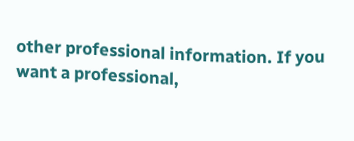other professional information. If you want a professional,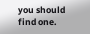you should find one.